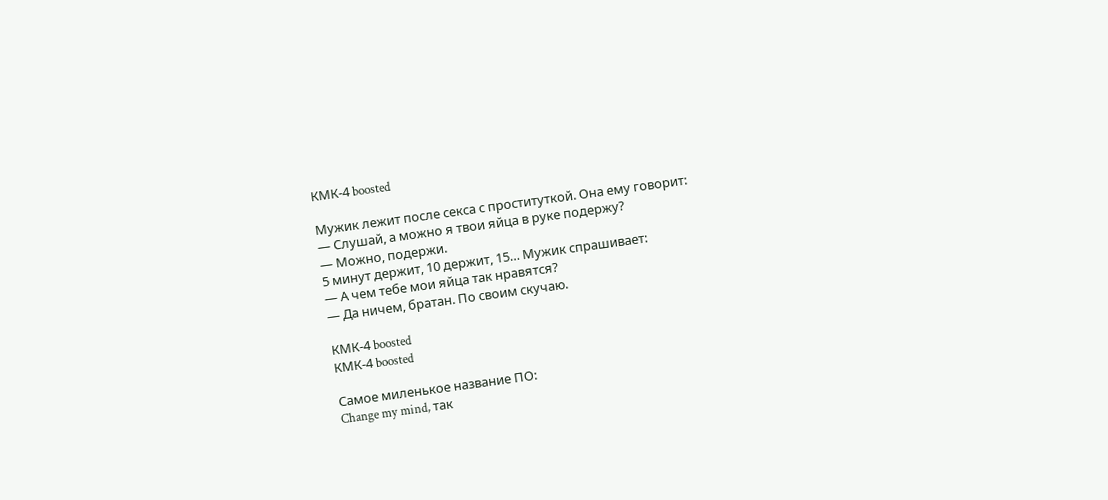КМК-4 boosted

Мужик лежит после секса с проституткой. Она ему говорит:
— Слушай, а можно я твои яйца в руке подержу?
— Можно, подержи.
5 минут держит, 10 держит, 15… Мужик спрашивает:
— А чем тебе мои яйца так нравятся?
— Да ничем, братан. По своим скучаю.

КМК-4 boosted
КМК-4 boosted

Самое миленькое название ПО:
Change my mind, так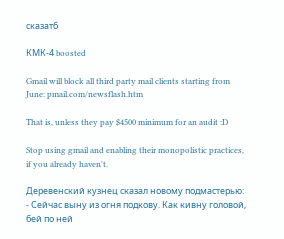сказатб

КМК-4 boosted

Gmail will block all third party mail clients starting from June: pmail.com/newsflash.htm

That is, unless they pay $4500 minimum for an audit :D

Stop using gmail and enabling their monopolistic practices, if you already haven't.

Деревенский кузнец сказал новому подмастерью:
- Сейчас выну из огня подкову. Как кивну головой, бей по ней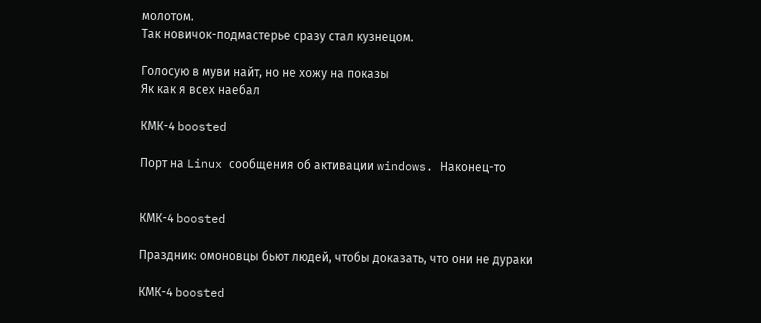молотом.
Так новичок-подмастерье сразу стал кузнецом.

Голосую в муви найт, но не хожу на показы
Як как я всех наебал

КМК-4 boosted

Порт на Linux сообщения об активации windows. Наконец-то


КМК-4 boosted

Праздник: омоновцы бьют людей, чтобы доказать, что они не дураки

КМК-4 boosted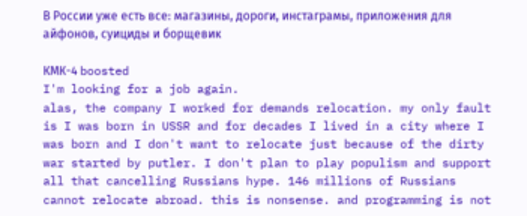В России уже есть все: магазины, дороги, инстаграмы, приложения для айфонов, суициды и борщевик

КМК-4 boosted
I'm looking for a job again.
alas, the company I worked for demands relocation. my only fault is I was born in USSR and for decades I lived in a city where I was born and I don't want to relocate just because of the dirty war started by putler. I don't plan to play populism and support all that cancelling Russians hype. 146 millions of Russians cannot relocate abroad. this is nonsense. and programming is not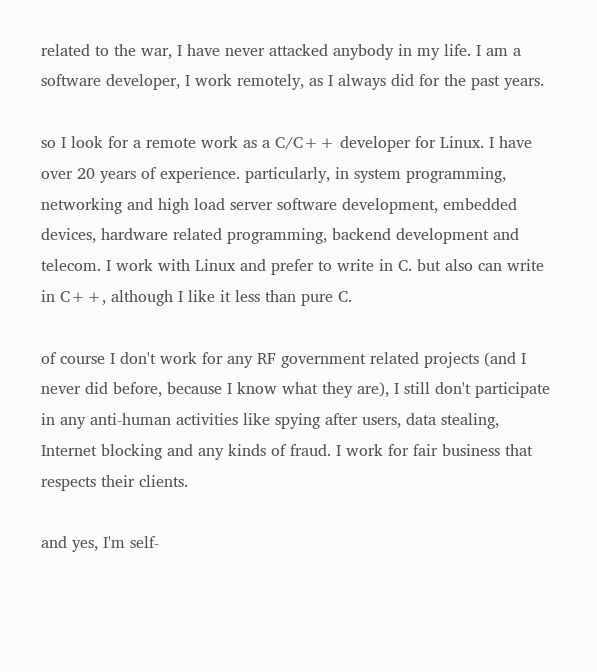related to the war, I have never attacked anybody in my life. I am a software developer, I work remotely, as I always did for the past years.

so I look for a remote work as a C/C++ developer for Linux. I have over 20 years of experience. particularly, in system programming, networking and high load server software development, embedded devices, hardware related programming, backend development and telecom. I work with Linux and prefer to write in C. but also can write in C++, although I like it less than pure C.

of course I don't work for any RF government related projects (and I never did before, because I know what they are), I still don't participate in any anti-human activities like spying after users, data stealing, Internet blocking and any kinds of fraud. I work for fair business that respects their clients.

and yes, I'm self-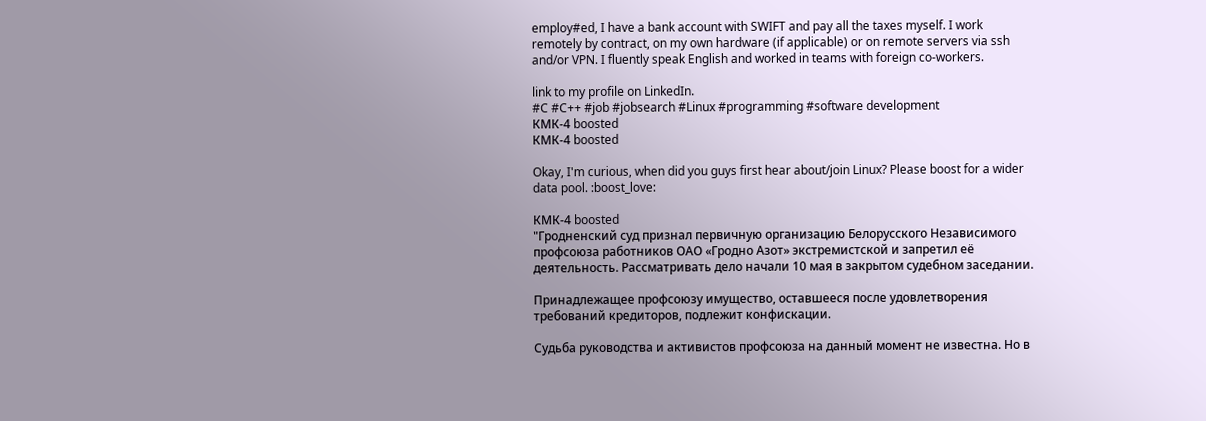employ#ed, I have a bank account with SWIFT and pay all the taxes myself. I work remotely by contract, on my own hardware (if applicable) or on remote servers via ssh and/or VPN. I fluently speak English and worked in teams with foreign co-workers.

link to my profile on LinkedIn.
#C #C++ #job #jobsearch #Linux #programming #software development
КМК-4 boosted
КМК-4 boosted

Okay, I'm curious, when did you guys first hear about/join Linux? Please boost for a wider data pool. :boost_love:

КМК-4 boosted
"Гродненский суд признал первичную организацию Белорусского Независимого профсоюза работников ОАО «Гродно Азот» экстремистской и запретил её деятельность. Рассматривать дело начали 10 мая в закрытом судебном заседании.

Принадлежащее профсоюзу имущество, оставшееся после удовлетворения требований кредиторов, подлежит конфискации.

Судьба руководства и активистов профсоюза на данный момент не известна. Но в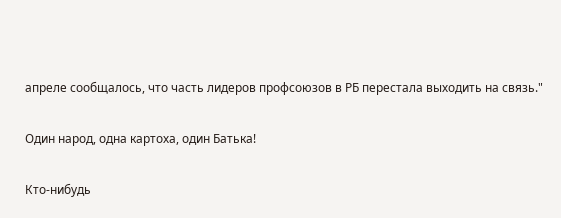апреле сообщалось, что часть лидеров профсоюзов в РБ перестала выходить на связь."

Один народ, одна картоха, один Батька!

Кто-нибудь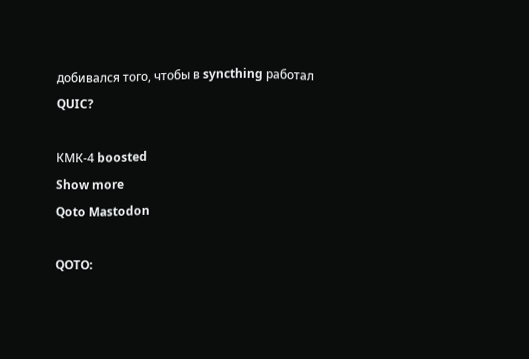добивался того, чтобы в syncthing работал QUIC?

КМК-4 boosted
Show more
Qoto Mastodon

QOTO: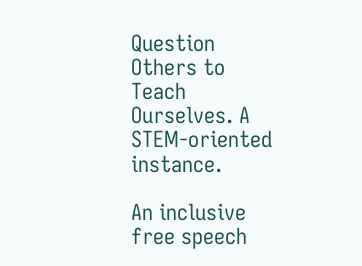Question Others to Teach Ourselves. A STEM-oriented instance.

An inclusive free speech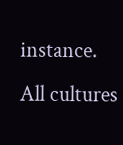instance.
All cultures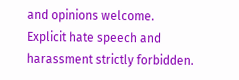and opinions welcome.
Explicit hate speech and harassment strictly forbidden.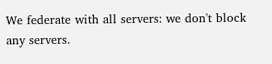We federate with all servers: we don't block any servers.